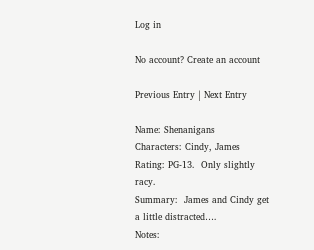Log in

No account? Create an account

Previous Entry | Next Entry

Name: Shenanigans
Characters: Cindy, James
Rating: PG-13.  Only slightly racy.
Summary:  James and Cindy get a little distracted….
Notes: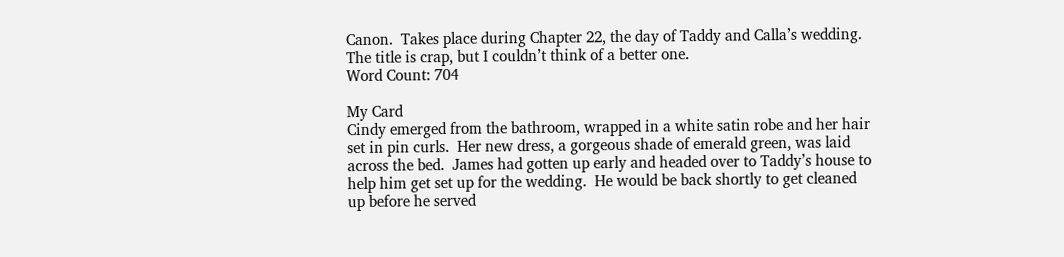Canon.  Takes place during Chapter 22, the day of Taddy and Calla’s wedding.  The title is crap, but I couldn’t think of a better one.
Word Count: 704

My Card
Cindy emerged from the bathroom, wrapped in a white satin robe and her hair set in pin curls.  Her new dress, a gorgeous shade of emerald green, was laid across the bed.  James had gotten up early and headed over to Taddy’s house to help him get set up for the wedding.  He would be back shortly to get cleaned up before he served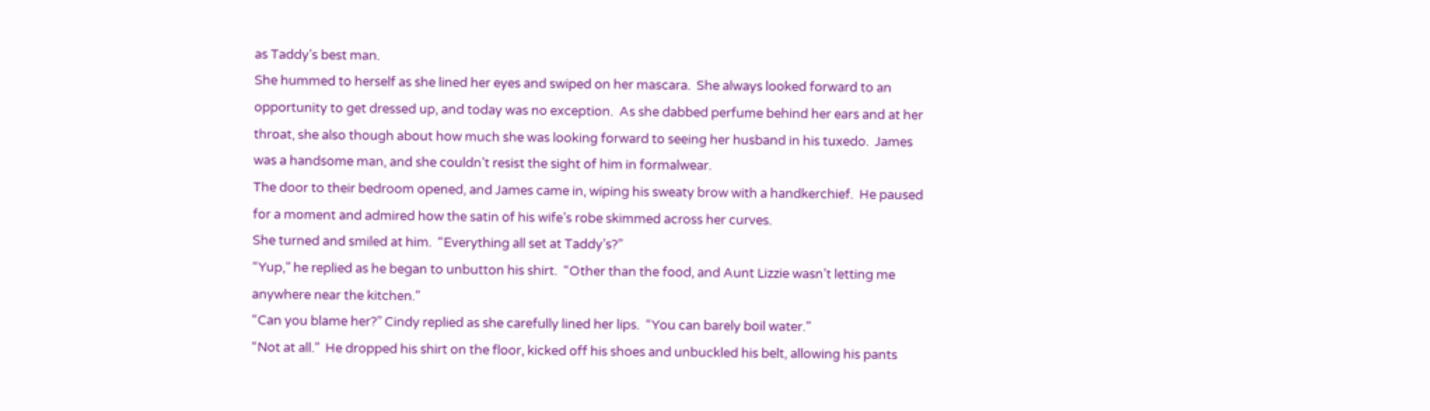as Taddy’s best man.
She hummed to herself as she lined her eyes and swiped on her mascara.  She always looked forward to an opportunity to get dressed up, and today was no exception.  As she dabbed perfume behind her ears and at her throat, she also though about how much she was looking forward to seeing her husband in his tuxedo.  James was a handsome man, and she couldn’t resist the sight of him in formalwear.
The door to their bedroom opened, and James came in, wiping his sweaty brow with a handkerchief.  He paused for a moment and admired how the satin of his wife’s robe skimmed across her curves.
She turned and smiled at him.  “Everything all set at Taddy’s?”
“Yup,” he replied as he began to unbutton his shirt.  “Other than the food, and Aunt Lizzie wasn’t letting me anywhere near the kitchen.”
“Can you blame her?” Cindy replied as she carefully lined her lips.  “You can barely boil water.”
“Not at all.”  He dropped his shirt on the floor, kicked off his shoes and unbuckled his belt, allowing his pants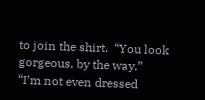to join the shirt.  “You look gorgeous, by the way.”
“I’m not even dressed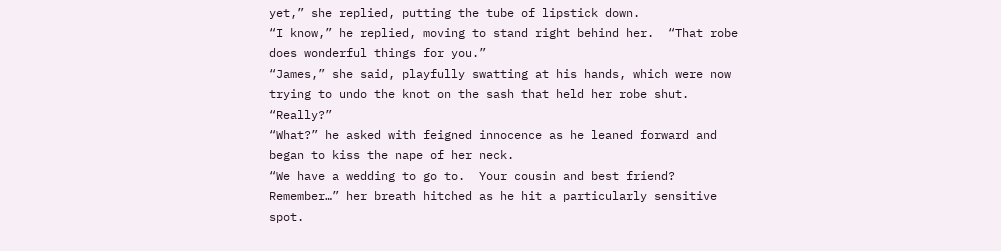yet,” she replied, putting the tube of lipstick down.
“I know,” he replied, moving to stand right behind her.  “That robe does wonderful things for you.”
“James,” she said, playfully swatting at his hands, which were now trying to undo the knot on the sash that held her robe shut.  “Really?”
“What?” he asked with feigned innocence as he leaned forward and began to kiss the nape of her neck.
“We have a wedding to go to.  Your cousin and best friend?  Remember…” her breath hitched as he hit a particularly sensitive spot.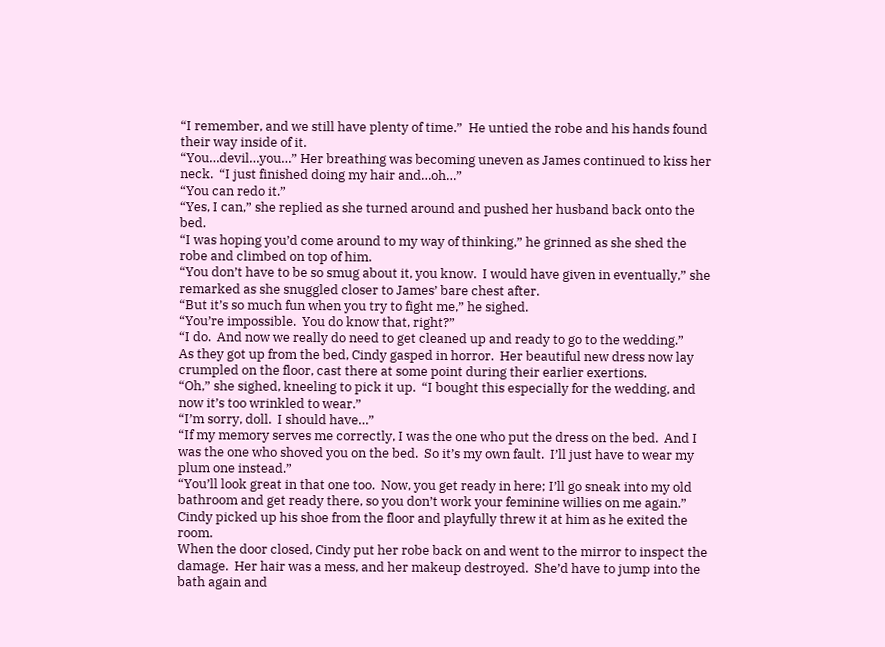“I remember, and we still have plenty of time.”  He untied the robe and his hands found their way inside of it.
“You…devil…you…” Her breathing was becoming uneven as James continued to kiss her neck.  “I just finished doing my hair and…oh…”
“You can redo it.”
“Yes, I can,” she replied as she turned around and pushed her husband back onto the bed.
“I was hoping you’d come around to my way of thinking,” he grinned as she shed the robe and climbed on top of him.
“You don’t have to be so smug about it, you know.  I would have given in eventually,” she remarked as she snuggled closer to James’ bare chest after.
“But it’s so much fun when you try to fight me,” he sighed.
“You’re impossible.  You do know that, right?”
“I do.  And now we really do need to get cleaned up and ready to go to the wedding.”
As they got up from the bed, Cindy gasped in horror.  Her beautiful new dress now lay crumpled on the floor, cast there at some point during their earlier exertions.
“Oh,” she sighed, kneeling to pick it up.  “I bought this especially for the wedding, and now it’s too wrinkled to wear.”
“I’m sorry, doll.  I should have…”
“If my memory serves me correctly, I was the one who put the dress on the bed.  And I was the one who shoved you on the bed.  So it’s my own fault.  I’ll just have to wear my plum one instead.”
“You’ll look great in that one too.  Now, you get ready in here; I’ll go sneak into my old bathroom and get ready there, so you don’t work your feminine willies on me again.”
Cindy picked up his shoe from the floor and playfully threw it at him as he exited the room.
When the door closed, Cindy put her robe back on and went to the mirror to inspect the damage.  Her hair was a mess, and her makeup destroyed.  She’d have to jump into the bath again and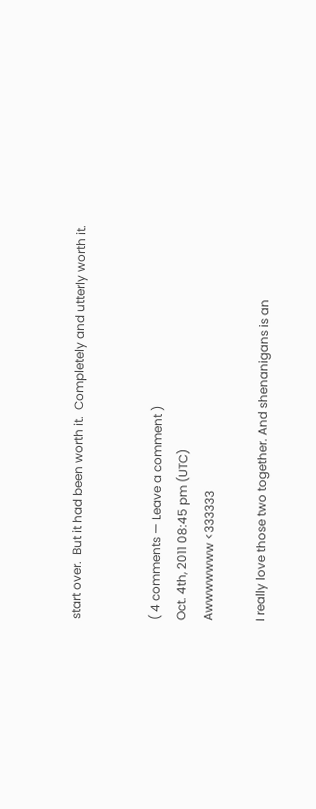start over.  But it had been worth it.  Completely and utterly worth it.


( 4 comments — Leave a comment )
Oct. 4th, 2011 08:45 pm (UTC)
Awwwwwww <333333

I really love those two together. And shenanigans is an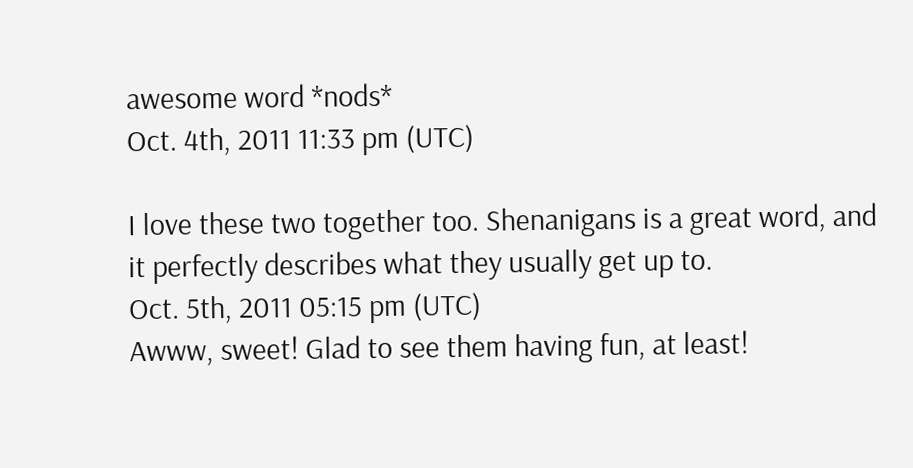awesome word *nods*
Oct. 4th, 2011 11:33 pm (UTC)

I love these two together too. Shenanigans is a great word, and it perfectly describes what they usually get up to.
Oct. 5th, 2011 05:15 pm (UTC)
Awww, sweet! Glad to see them having fun, at least!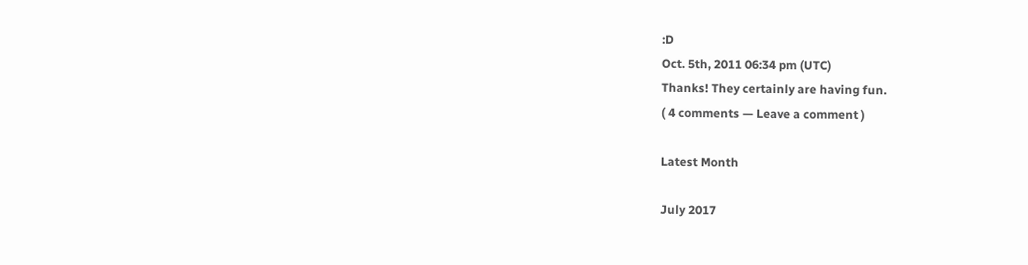:D
Oct. 5th, 2011 06:34 pm (UTC)
Thanks! They certainly are having fun.
( 4 comments — Leave a comment )

Latest Month

July 2017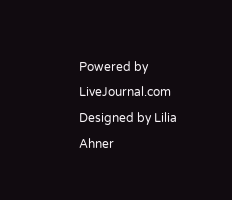Powered by LiveJournal.com
Designed by Lilia Ahner